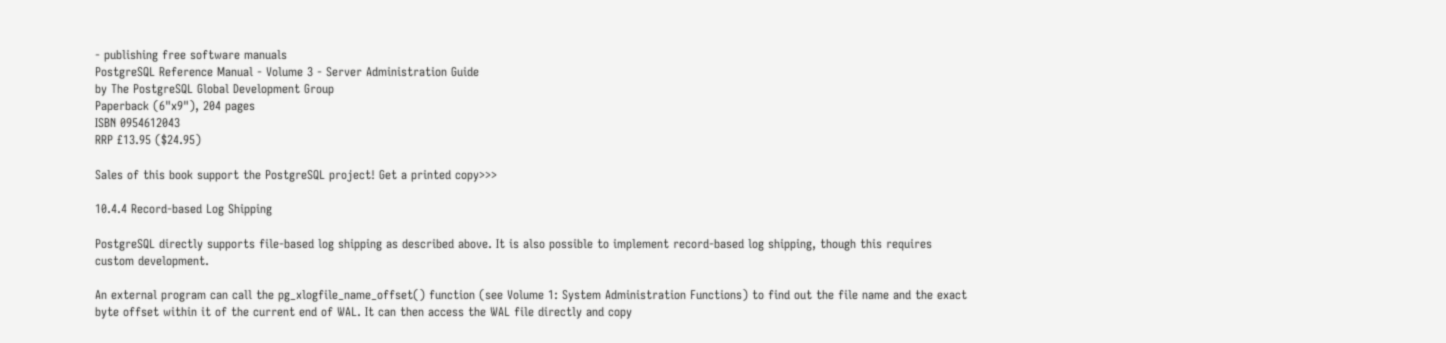- publishing free software manuals
PostgreSQL Reference Manual - Volume 3 - Server Administration Guide
by The PostgreSQL Global Development Group
Paperback (6"x9"), 204 pages
ISBN 0954612043
RRP £13.95 ($24.95)

Sales of this book support the PostgreSQL project! Get a printed copy>>>

10.4.4 Record-based Log Shipping

PostgreSQL directly supports file-based log shipping as described above. It is also possible to implement record-based log shipping, though this requires custom development.

An external program can call the pg_xlogfile_name_offset() function (see Volume 1: System Administration Functions) to find out the file name and the exact byte offset within it of the current end of WAL. It can then access the WAL file directly and copy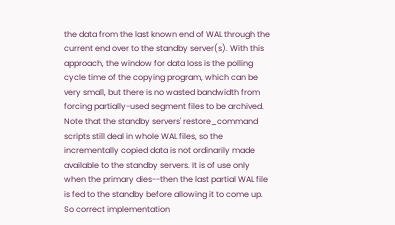the data from the last known end of WAL through the current end over to the standby server(s). With this approach, the window for data loss is the polling cycle time of the copying program, which can be very small, but there is no wasted bandwidth from forcing partially-used segment files to be archived. Note that the standby servers' restore_command scripts still deal in whole WAL files, so the incrementally copied data is not ordinarily made available to the standby servers. It is of use only when the primary dies--then the last partial WAL file is fed to the standby before allowing it to come up. So correct implementation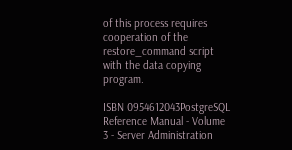of this process requires cooperation of the restore_command script with the data copying program.

ISBN 0954612043PostgreSQL Reference Manual - Volume 3 - Server Administration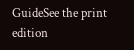GuideSee the print edition